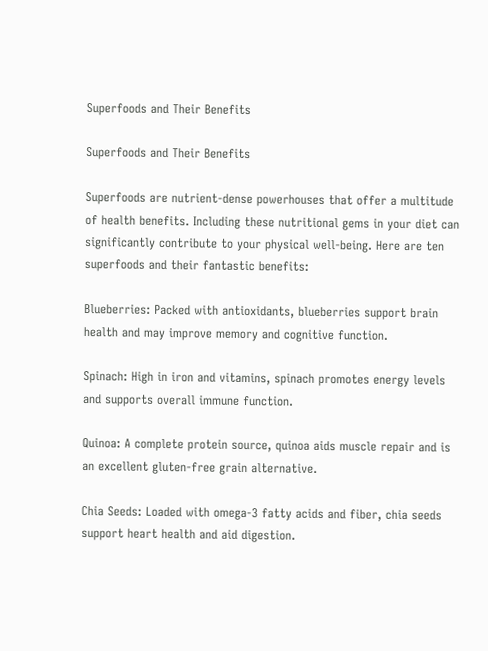Superfoods and Their Benefits

Superfoods and Their Benefits

Superfoods are nutrient-dense powerhouses that offer a multitude of health benefits. Including these nutritional gems in your diet can significantly contribute to your physical well-being. Here are ten superfoods and their fantastic benefits:

Blueberries: Packed with antioxidants, blueberries support brain health and may improve memory and cognitive function.

Spinach: High in iron and vitamins, spinach promotes energy levels and supports overall immune function.

Quinoa: A complete protein source, quinoa aids muscle repair and is an excellent gluten-free grain alternative.

Chia Seeds: Loaded with omega-3 fatty acids and fiber, chia seeds support heart health and aid digestion.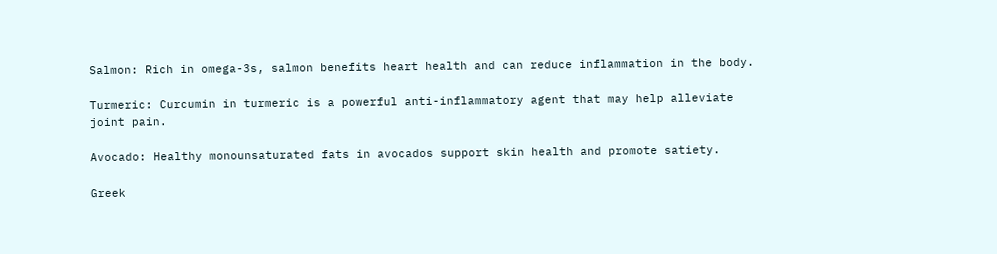Salmon: Rich in omega-3s, salmon benefits heart health and can reduce inflammation in the body.

Turmeric: Curcumin in turmeric is a powerful anti-inflammatory agent that may help alleviate joint pain.

Avocado: Healthy monounsaturated fats in avocados support skin health and promote satiety.

Greek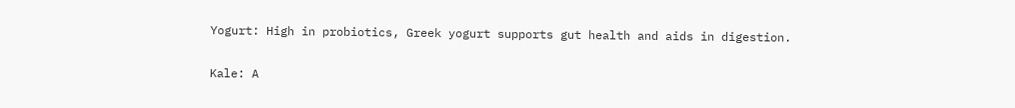Yogurt: High in probiotics, Greek yogurt supports gut health and aids in digestion.

Kale: A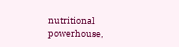nutritional powerhouse,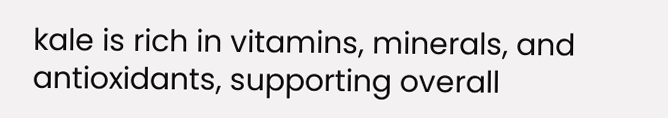kale is rich in vitamins, minerals, and antioxidants, supporting overall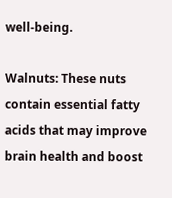well-being.

Walnuts: These nuts contain essential fatty acids that may improve brain health and boost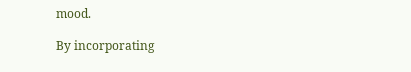mood.

By incorporating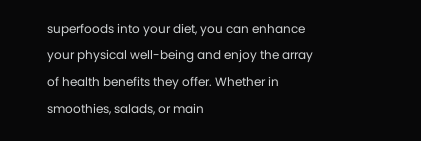superfoods into your diet, you can enhance your physical well-being and enjoy the array of health benefits they offer. Whether in smoothies, salads, or main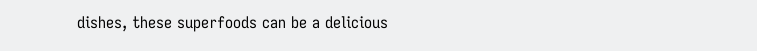dishes, these superfoods can be a delicious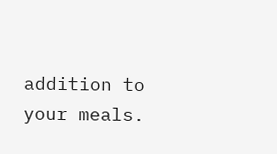addition to your meals.